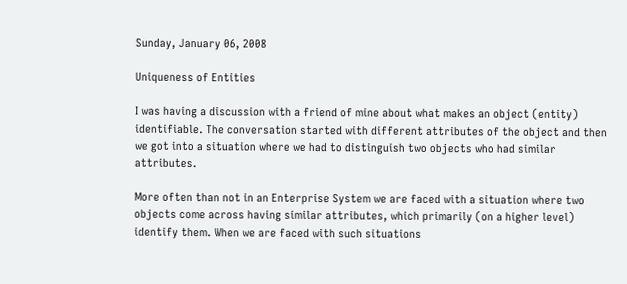Sunday, January 06, 2008

Uniqueness of Entities

I was having a discussion with a friend of mine about what makes an object (entity) identifiable. The conversation started with different attributes of the object and then we got into a situation where we had to distinguish two objects who had similar attributes.

More often than not in an Enterprise System we are faced with a situation where two objects come across having similar attributes, which primarily (on a higher level) identify them. When we are faced with such situations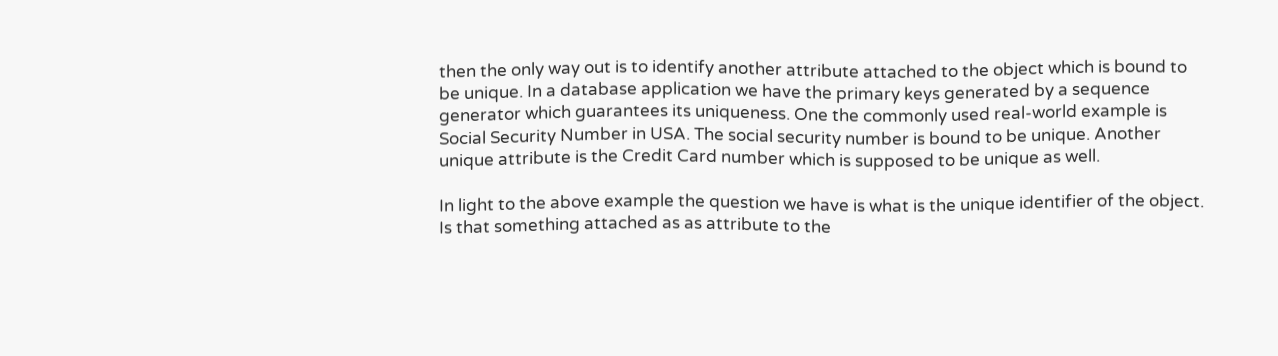then the only way out is to identify another attribute attached to the object which is bound to be unique. In a database application we have the primary keys generated by a sequence generator which guarantees its uniqueness. One the commonly used real-world example is Social Security Number in USA. The social security number is bound to be unique. Another unique attribute is the Credit Card number which is supposed to be unique as well.

In light to the above example the question we have is what is the unique identifier of the object. Is that something attached as as attribute to the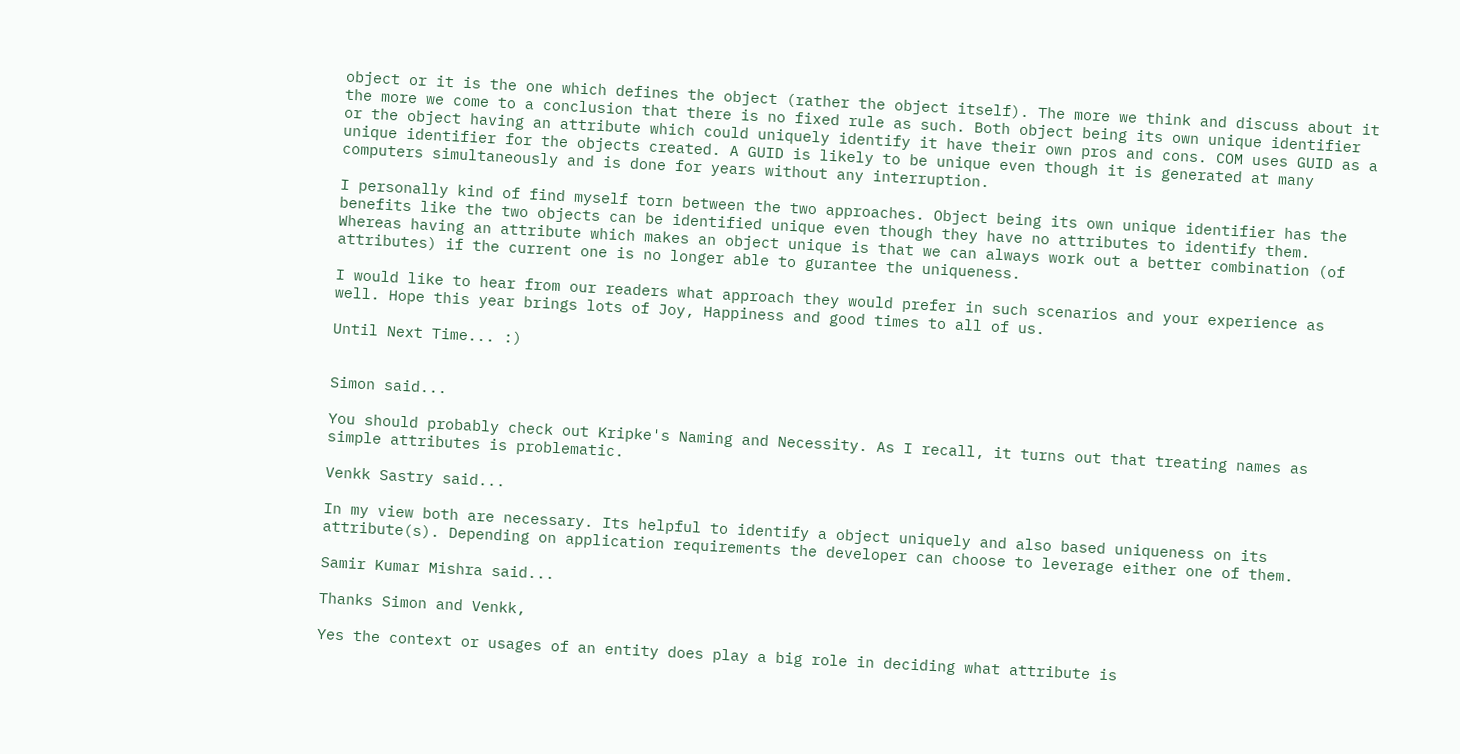object or it is the one which defines the object (rather the object itself). The more we think and discuss about it the more we come to a conclusion that there is no fixed rule as such. Both object being its own unique identifier or the object having an attribute which could uniquely identify it have their own pros and cons. COM uses GUID as a unique identifier for the objects created. A GUID is likely to be unique even though it is generated at many computers simultaneously and is done for years without any interruption.

I personally kind of find myself torn between the two approaches. Object being its own unique identifier has the benefits like the two objects can be identified unique even though they have no attributes to identify them. Whereas having an attribute which makes an object unique is that we can always work out a better combination (of attributes) if the current one is no longer able to gurantee the uniqueness.

I would like to hear from our readers what approach they would prefer in such scenarios and your experience as well. Hope this year brings lots of Joy, Happiness and good times to all of us.

Until Next Time... :)


Simon said...

You should probably check out Kripke's Naming and Necessity. As I recall, it turns out that treating names as simple attributes is problematic.

Venkk Sastry said...

In my view both are necessary. Its helpful to identify a object uniquely and also based uniqueness on its attribute(s). Depending on application requirements the developer can choose to leverage either one of them.

Samir Kumar Mishra said...

Thanks Simon and Venkk,

Yes the context or usages of an entity does play a big role in deciding what attribute is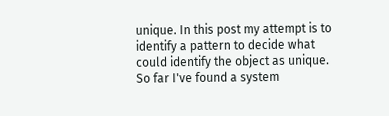unique. In this post my attempt is to identify a pattern to decide what could identify the object as unique. So far I've found a system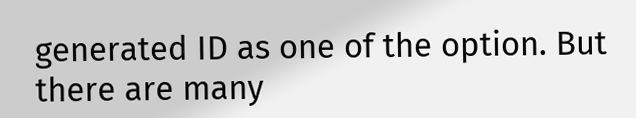generated ID as one of the option. But there are many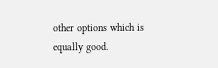other options which is equally good.